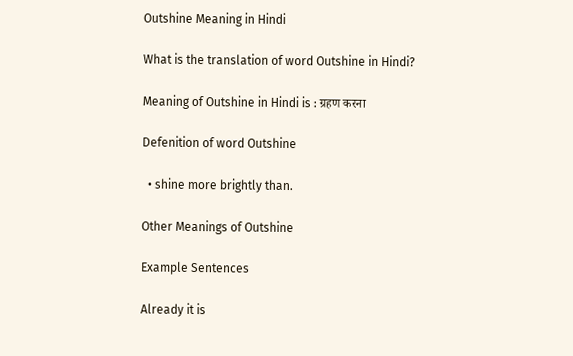Outshine Meaning in Hindi

What is the translation of word Outshine in Hindi?

Meaning of Outshine in Hindi is : ग्रहण करना

Defenition of word Outshine

  • shine more brightly than.

Other Meanings of Outshine

Example Sentences

Already it is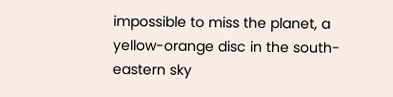impossible to miss the planet, a yellow-orange disc in the south-eastern sky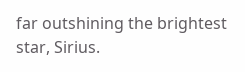far outshining the brightest star, Sirius.